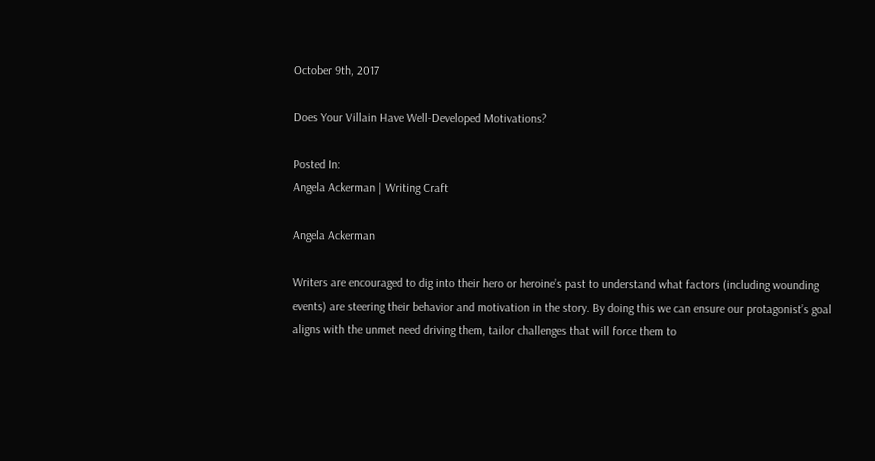October 9th, 2017

Does Your Villain Have Well-Developed Motivations?

Posted In:
Angela Ackerman | Writing Craft

Angela Ackerman

Writers are encouraged to dig into their hero or heroine’s past to understand what factors (including wounding events) are steering their behavior and motivation in the story. By doing this we can ensure our protagonist’s goal aligns with the unmet need driving them, tailor challenges that will force them to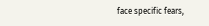face specific fears,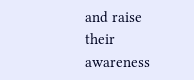and raise their awareness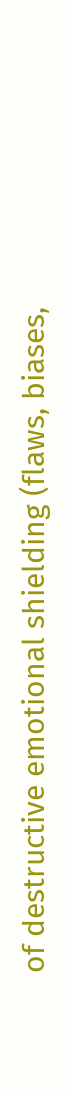of destructive emotional shielding (flaws, biases,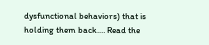dysfunctional behaviors) that is holding them back.… Read the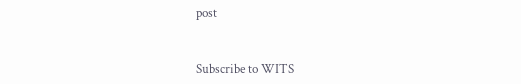post


Subscribe to WITS